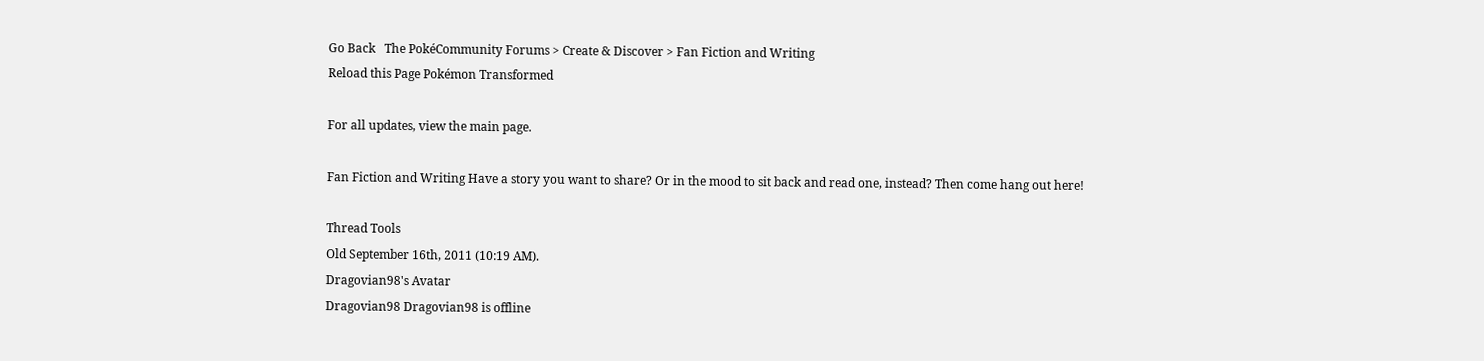Go Back   The PokéCommunity Forums > Create & Discover > Fan Fiction and Writing
Reload this Page Pokémon Transformed

For all updates, view the main page.

Fan Fiction and Writing Have a story you want to share? Or in the mood to sit back and read one, instead? Then come hang out here!

Thread Tools
Old September 16th, 2011 (10:19 AM).
Dragovian98's Avatar
Dragovian98 Dragovian98 is offline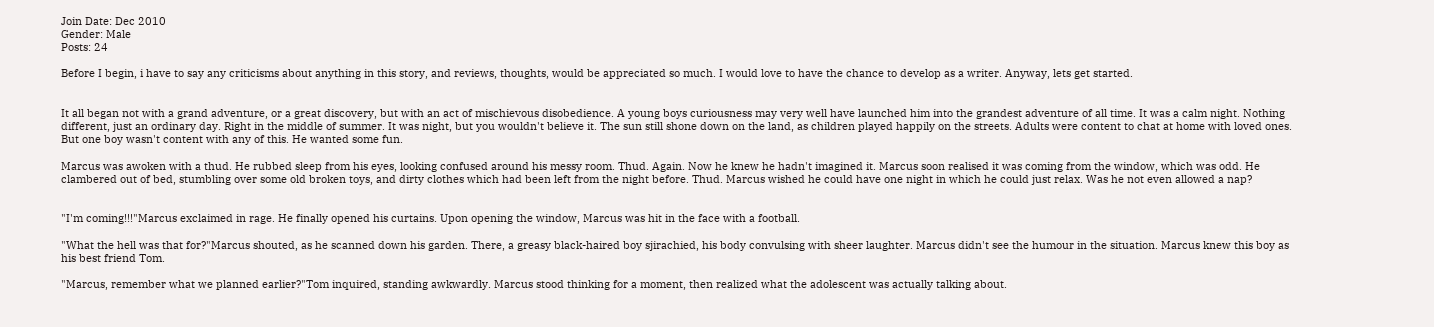Join Date: Dec 2010
Gender: Male
Posts: 24

Before I begin, i have to say any criticisms about anything in this story, and reviews, thoughts, would be appreciated so much. I would love to have the chance to develop as a writer. Anyway, lets get started.


It all began not with a grand adventure, or a great discovery, but with an act of mischievous disobedience. A young boys curiousness may very well have launched him into the grandest adventure of all time. It was a calm night. Nothing different, just an ordinary day. Right in the middle of summer. It was night, but you wouldn't believe it. The sun still shone down on the land, as children played happily on the streets. Adults were content to chat at home with loved ones. But one boy wasn't content with any of this. He wanted some fun.

Marcus was awoken with a thud. He rubbed sleep from his eyes, looking confused around his messy room. Thud. Again. Now he knew he hadn't imagined it. Marcus soon realised it was coming from the window, which was odd. He clambered out of bed, stumbling over some old broken toys, and dirty clothes which had been left from the night before. Thud. Marcus wished he could have one night in which he could just relax. Was he not even allowed a nap?


"I'm coming!!!"Marcus exclaimed in rage. He finally opened his curtains. Upon opening the window, Marcus was hit in the face with a football.

"What the hell was that for?"Marcus shouted, as he scanned down his garden. There, a greasy black-haired boy sjirachied, his body convulsing with sheer laughter. Marcus didn't see the humour in the situation. Marcus knew this boy as his best friend Tom.

"Marcus, remember what we planned earlier?"Tom inquired, standing awkwardly. Marcus stood thinking for a moment, then realized what the adolescent was actually talking about.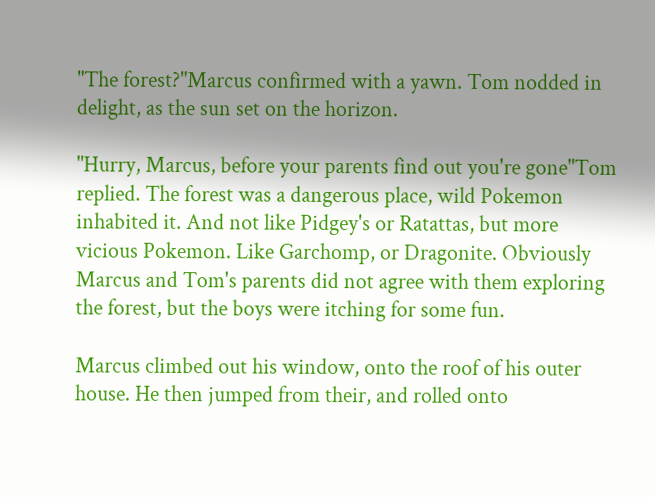"The forest?"Marcus confirmed with a yawn. Tom nodded in delight, as the sun set on the horizon.

"Hurry, Marcus, before your parents find out you're gone"Tom replied. The forest was a dangerous place, wild Pokemon inhabited it. And not like Pidgey's or Ratattas, but more vicious Pokemon. Like Garchomp, or Dragonite. Obviously Marcus and Tom's parents did not agree with them exploring the forest, but the boys were itching for some fun.

Marcus climbed out his window, onto the roof of his outer house. He then jumped from their, and rolled onto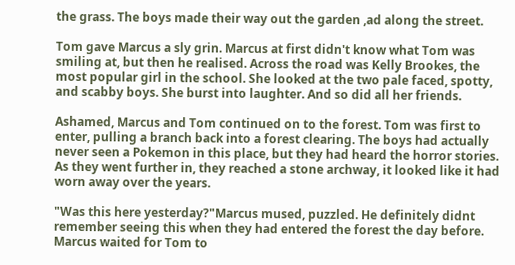the grass. The boys made their way out the garden ,ad along the street.

Tom gave Marcus a sly grin. Marcus at first didn't know what Tom was smiling at, but then he realised. Across the road was Kelly Brookes, the most popular girl in the school. She looked at the two pale faced, spotty, and scabby boys. She burst into laughter. And so did all her friends.

Ashamed, Marcus and Tom continued on to the forest. Tom was first to enter, pulling a branch back into a forest clearing. The boys had actually never seen a Pokemon in this place, but they had heard the horror stories. As they went further in, they reached a stone archway, it looked like it had worn away over the years.

"Was this here yesterday?"Marcus mused, puzzled. He definitely didnt remember seeing this when they had entered the forest the day before. Marcus waited for Tom to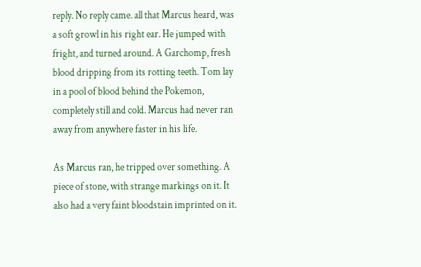reply. No reply came. all that Marcus heard, was a soft growl in his right ear. He jumped with fright, and turned around. A Garchomp, fresh blood dripping from its rotting teeth. Tom lay in a pool of blood behind the Pokemon, completely still and cold. Marcus had never ran away from anywhere faster in his life.

As Marcus ran, he tripped over something. A piece of stone, with strange markings on it. It also had a very faint bloodstain imprinted on it.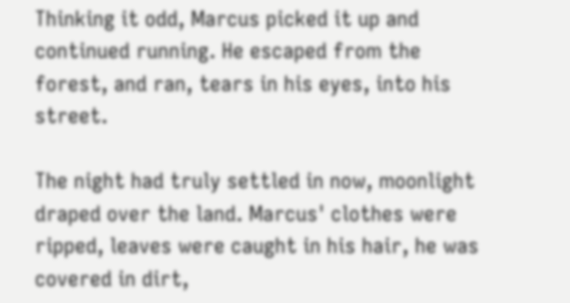Thinking it odd, Marcus picked it up and continued running. He escaped from the forest, and ran, tears in his eyes, into his street.

The night had truly settled in now, moonlight draped over the land. Marcus' clothes were ripped, leaves were caught in his hair, he was covered in dirt,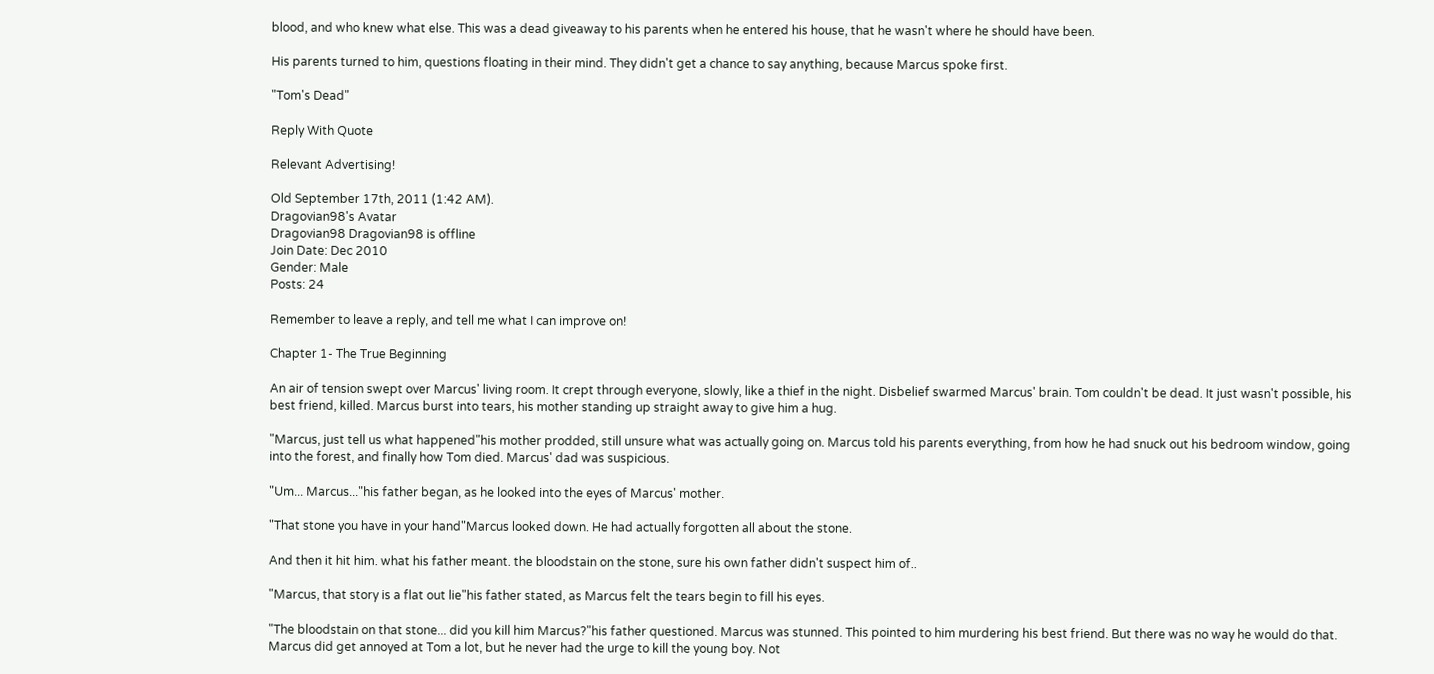blood, and who knew what else. This was a dead giveaway to his parents when he entered his house, that he wasn't where he should have been.

His parents turned to him, questions floating in their mind. They didn't get a chance to say anything, because Marcus spoke first.

"Tom's Dead"

Reply With Quote

Relevant Advertising!

Old September 17th, 2011 (1:42 AM).
Dragovian98's Avatar
Dragovian98 Dragovian98 is offline
Join Date: Dec 2010
Gender: Male
Posts: 24

Remember to leave a reply, and tell me what I can improve on!

Chapter 1- The True Beginning

An air of tension swept over Marcus' living room. It crept through everyone, slowly, like a thief in the night. Disbelief swarmed Marcus' brain. Tom couldn't be dead. It just wasn't possible, his best friend, killed. Marcus burst into tears, his mother standing up straight away to give him a hug.

"Marcus, just tell us what happened"his mother prodded, still unsure what was actually going on. Marcus told his parents everything, from how he had snuck out his bedroom window, going into the forest, and finally how Tom died. Marcus' dad was suspicious.

"Um... Marcus..."his father began, as he looked into the eyes of Marcus' mother.

"That stone you have in your hand"Marcus looked down. He had actually forgotten all about the stone.

And then it hit him. what his father meant. the bloodstain on the stone, sure his own father didn't suspect him of..

"Marcus, that story is a flat out lie"his father stated, as Marcus felt the tears begin to fill his eyes.

"The bloodstain on that stone... did you kill him Marcus?"his father questioned. Marcus was stunned. This pointed to him murdering his best friend. But there was no way he would do that. Marcus did get annoyed at Tom a lot, but he never had the urge to kill the young boy. Not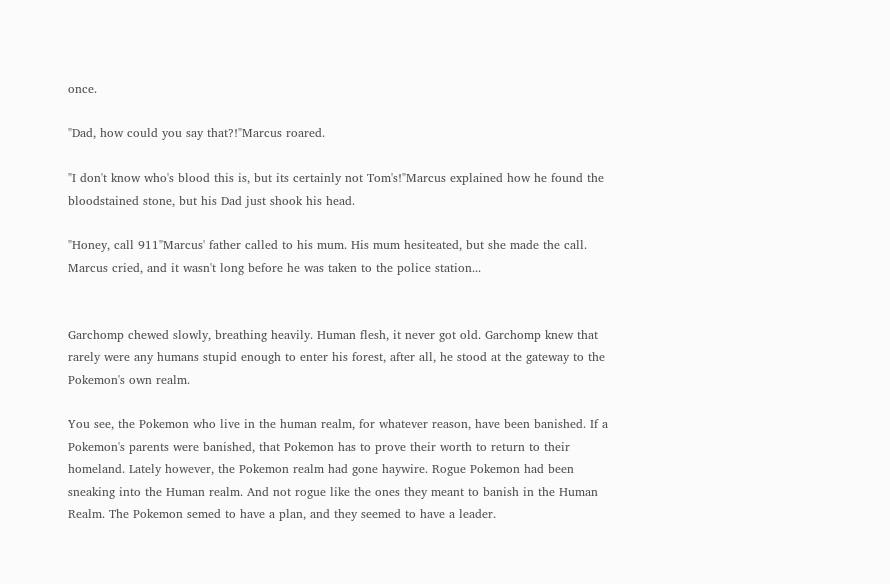once.

"Dad, how could you say that?!"Marcus roared.

"I don't know who's blood this is, but its certainly not Tom's!"Marcus explained how he found the bloodstained stone, but his Dad just shook his head.

"Honey, call 911"Marcus' father called to his mum. His mum hesiteated, but she made the call. Marcus cried, and it wasn't long before he was taken to the police station...


Garchomp chewed slowly, breathing heavily. Human flesh, it never got old. Garchomp knew that rarely were any humans stupid enough to enter his forest, after all, he stood at the gateway to the Pokemon's own realm.

You see, the Pokemon who live in the human realm, for whatever reason, have been banished. If a Pokemon's parents were banished, that Pokemon has to prove their worth to return to their homeland. Lately however, the Pokemon realm had gone haywire. Rogue Pokemon had been sneaking into the Human realm. And not rogue like the ones they meant to banish in the Human Realm. The Pokemon semed to have a plan, and they seemed to have a leader.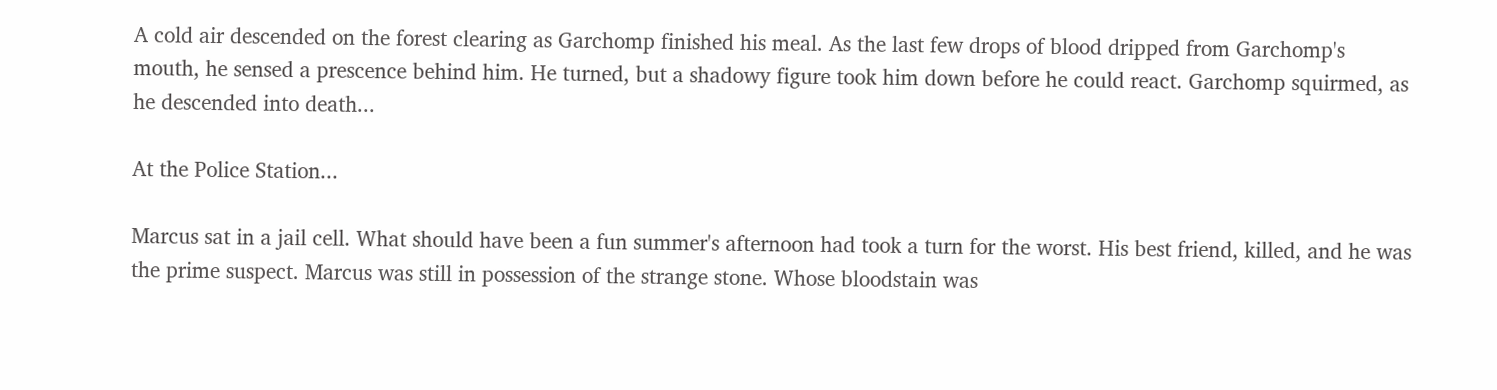A cold air descended on the forest clearing as Garchomp finished his meal. As the last few drops of blood dripped from Garchomp's mouth, he sensed a prescence behind him. He turned, but a shadowy figure took him down before he could react. Garchomp squirmed, as he descended into death...

At the Police Station...

Marcus sat in a jail cell. What should have been a fun summer's afternoon had took a turn for the worst. His best friend, killed, and he was the prime suspect. Marcus was still in possession of the strange stone. Whose bloodstain was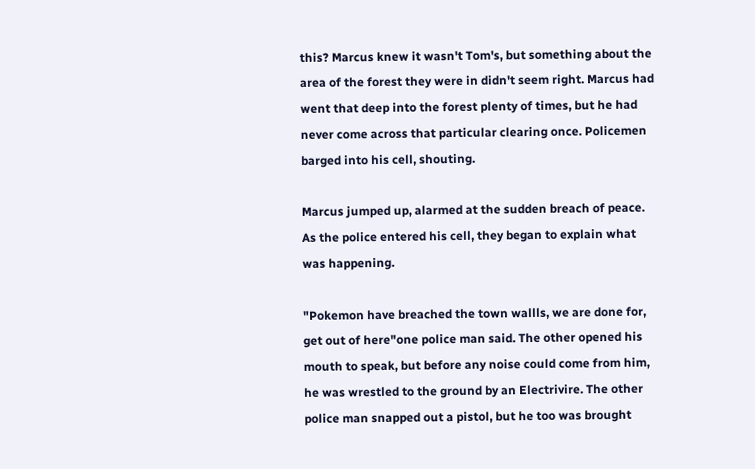this? Marcus knew it wasn't Tom's, but something about the area of the forest they were in didn't seem right. Marcus had went that deep into the forest plenty of times, but he had never come across that particular clearing once. Policemen barged into his cell, shouting.

Marcus jumped up, alarmed at the sudden breach of peace. As the police entered his cell, they began to explain what was happening.

"Pokemon have breached the town wallls, we are done for, get out of here"one police man said. The other opened his mouth to speak, but before any noise could come from him, he was wrestled to the ground by an Electrivire. The other police man snapped out a pistol, but he too was brought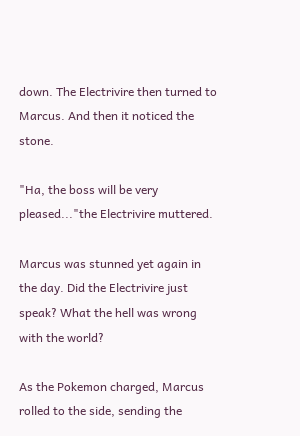down. The Electrivire then turned to Marcus. And then it noticed the stone.

"Ha, the boss will be very pleased..."the Electrivire muttered.

Marcus was stunned yet again in the day. Did the Electrivire just speak? What the hell was wrong with the world?

As the Pokemon charged, Marcus rolled to the side, sending the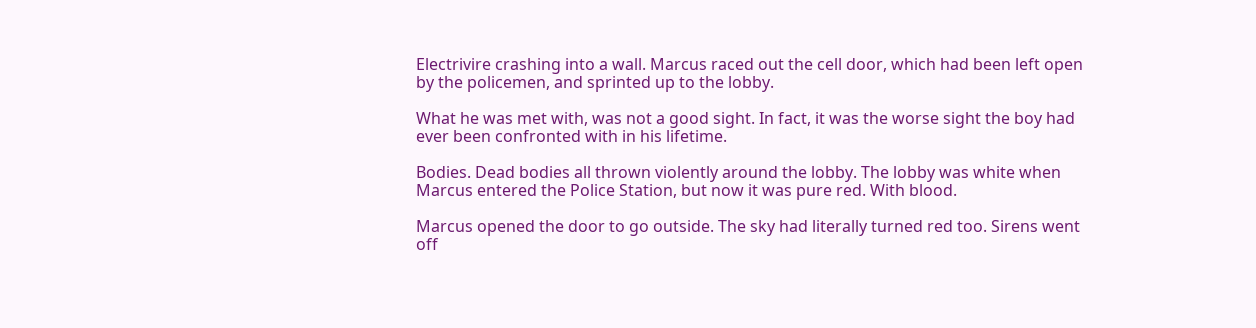Electrivire crashing into a wall. Marcus raced out the cell door, which had been left open by the policemen, and sprinted up to the lobby.

What he was met with, was not a good sight. In fact, it was the worse sight the boy had ever been confronted with in his lifetime.

Bodies. Dead bodies all thrown violently around the lobby. The lobby was white when Marcus entered the Police Station, but now it was pure red. With blood.

Marcus opened the door to go outside. The sky had literally turned red too. Sirens went off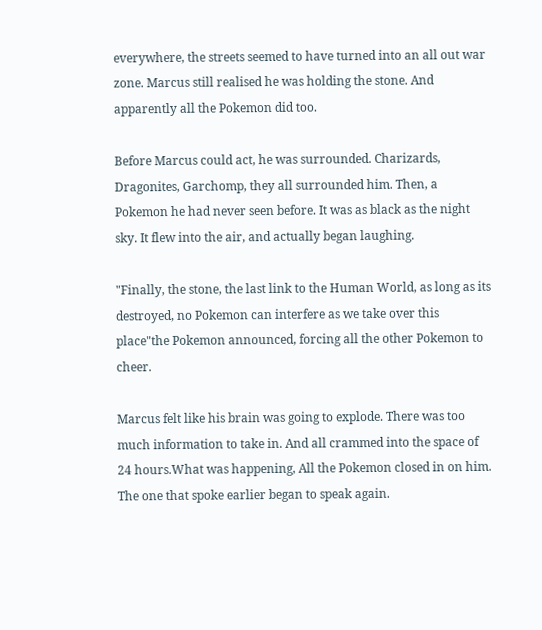everywhere, the streets seemed to have turned into an all out war zone. Marcus still realised he was holding the stone. And apparently all the Pokemon did too.

Before Marcus could act, he was surrounded. Charizards, Dragonites, Garchomp, they all surrounded him. Then, a Pokemon he had never seen before. It was as black as the night sky. It flew into the air, and actually began laughing.

"Finally, the stone, the last link to the Human World, as long as its destroyed, no Pokemon can interfere as we take over this place"the Pokemon announced, forcing all the other Pokemon to cheer.

Marcus felt like his brain was going to explode. There was too much information to take in. And all crammed into the space of 24 hours.What was happening, All the Pokemon closed in on him. The one that spoke earlier began to speak again.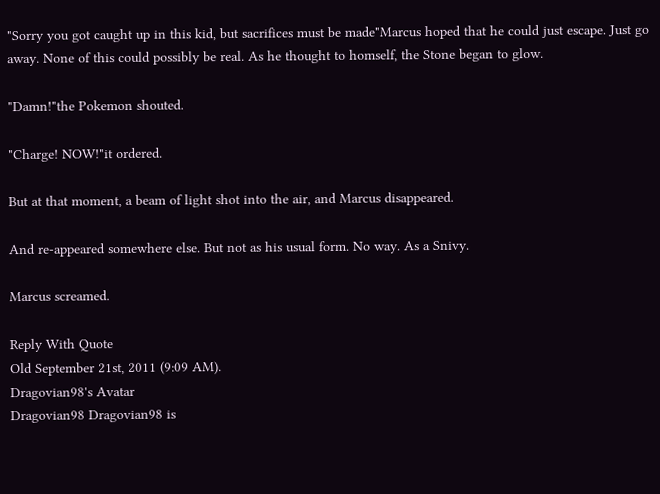"Sorry you got caught up in this kid, but sacrifices must be made"Marcus hoped that he could just escape. Just go away. None of this could possibly be real. As he thought to homself, the Stone began to glow.

"Damn!"the Pokemon shouted.

"Charge! NOW!"it ordered.

But at that moment, a beam of light shot into the air, and Marcus disappeared.

And re-appeared somewhere else. But not as his usual form. No way. As a Snivy.

Marcus screamed.

Reply With Quote
Old September 21st, 2011 (9:09 AM).
Dragovian98's Avatar
Dragovian98 Dragovian98 is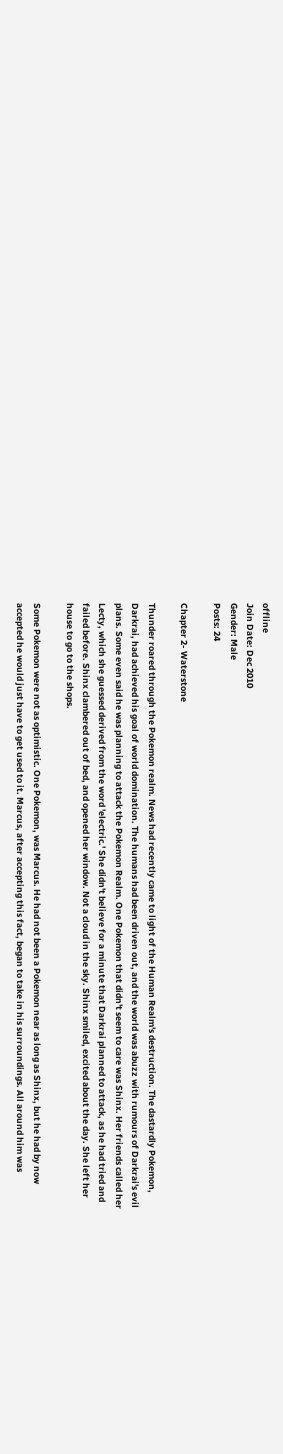offline
Join Date: Dec 2010
Gender: Male
Posts: 24

Chapter 2- Waterstone

Thunder roared through the Pokemon realm. News had recently came to light of the Human Realm's destruction. The dastardly Pokemon, Darkrai, had achieved his goal of world domination. The humans had been driven out, and the world was abuzz with rumours of Darkrai's evil plans. Some even said he was planning to attack the Pokemon Realm. One Pokemon that didn't seem to care was Shinx. Her friends called her Lecty, which she guessed derived from the word 'electric.' She didn't believe for a minute that Darkrai planned to attack, as he had tried and failed before. Shinx clambered out of bed, and opened her window. Not a cloud in the sky. Shinx smiled, excited about the day. She left her house to go to the shops.

Some Pokemon were not as optimistic. One Pokemon, was Marcus. He had not been a Pokemon near as long as Shinx, but he had by now accepted he would just have to get used to it. Marcus, after accepting this fact, began to take in his surroundings. All around him was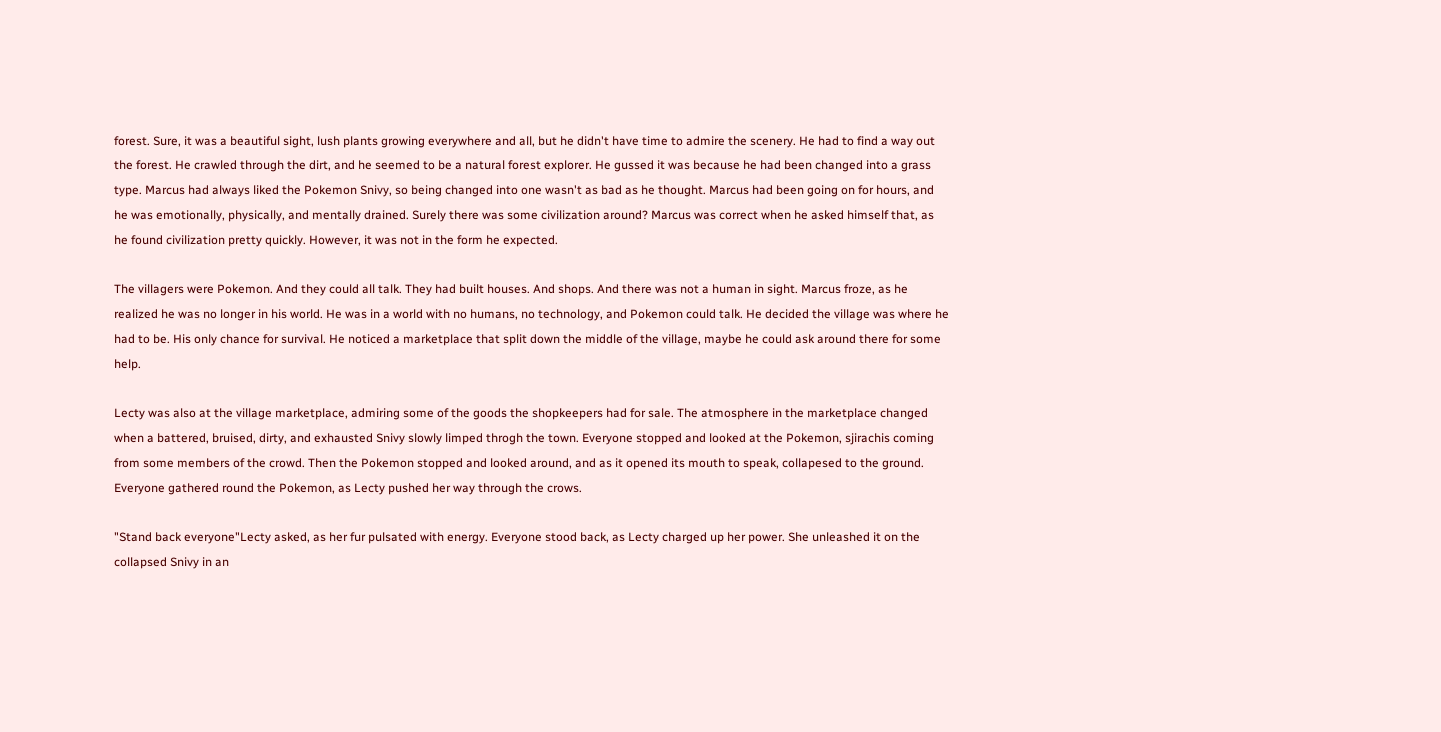forest. Sure, it was a beautiful sight, lush plants growing everywhere and all, but he didn't have time to admire the scenery. He had to find a way out the forest. He crawled through the dirt, and he seemed to be a natural forest explorer. He gussed it was because he had been changed into a grass type. Marcus had always liked the Pokemon Snivy, so being changed into one wasn't as bad as he thought. Marcus had been going on for hours, and he was emotionally, physically, and mentally drained. Surely there was some civilization around? Marcus was correct when he asked himself that, as he found civilization pretty quickly. However, it was not in the form he expected.

The villagers were Pokemon. And they could all talk. They had built houses. And shops. And there was not a human in sight. Marcus froze, as he realized he was no longer in his world. He was in a world with no humans, no technology, and Pokemon could talk. He decided the village was where he had to be. His only chance for survival. He noticed a marketplace that split down the middle of the village, maybe he could ask around there for some help.

Lecty was also at the village marketplace, admiring some of the goods the shopkeepers had for sale. The atmosphere in the marketplace changed when a battered, bruised, dirty, and exhausted Snivy slowly limped throgh the town. Everyone stopped and looked at the Pokemon, sjirachis coming from some members of the crowd. Then the Pokemon stopped and looked around, and as it opened its mouth to speak, collapesed to the ground. Everyone gathered round the Pokemon, as Lecty pushed her way through the crows.

"Stand back everyone"Lecty asked, as her fur pulsated with energy. Everyone stood back, as Lecty charged up her power. She unleashed it on the collapsed Snivy in an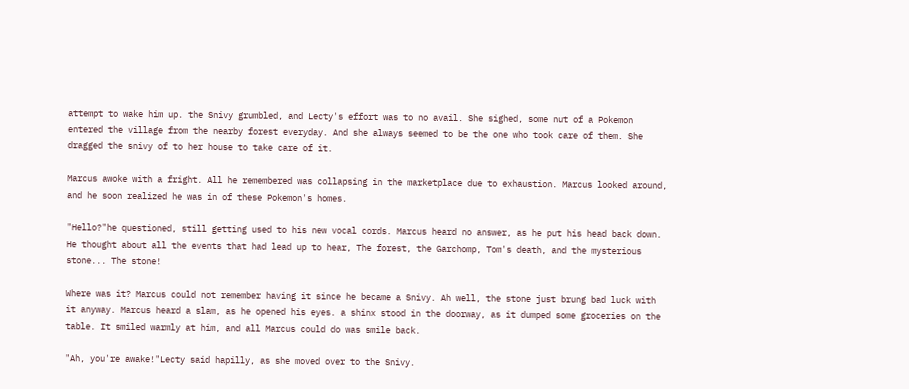attempt to wake him up. the Snivy grumbled, and Lecty's effort was to no avail. She sighed, some nut of a Pokemon entered the village from the nearby forest everyday. And she always seemed to be the one who took care of them. She dragged the snivy of to her house to take care of it.

Marcus awoke with a fright. All he remembered was collapsing in the marketplace due to exhaustion. Marcus looked around, and he soon realized he was in of these Pokemon's homes.

"Hello?"he questioned, still getting used to his new vocal cords. Marcus heard no answer, as he put his head back down. He thought about all the events that had lead up to hear, The forest, the Garchomp, Tom's death, and the mysterious stone... The stone!

Where was it? Marcus could not remember having it since he became a Snivy. Ah well, the stone just brung bad luck with it anyway. Marcus heard a slam, as he opened his eyes. a shinx stood in the doorway, as it dumped some groceries on the table. It smiled warmly at him, and all Marcus could do was smile back.

"Ah, you're awake!"Lecty said hapilly, as she moved over to the Snivy.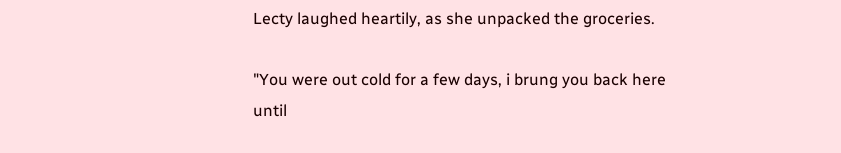Lecty laughed heartily, as she unpacked the groceries.

"You were out cold for a few days, i brung you back here until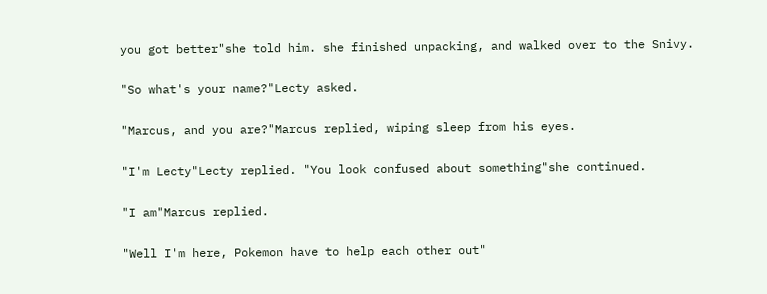you got better"she told him. she finished unpacking, and walked over to the Snivy.

"So what's your name?"Lecty asked.

"Marcus, and you are?"Marcus replied, wiping sleep from his eyes.

"I'm Lecty"Lecty replied. "You look confused about something"she continued.

"I am"Marcus replied.

"Well I'm here, Pokemon have to help each other out"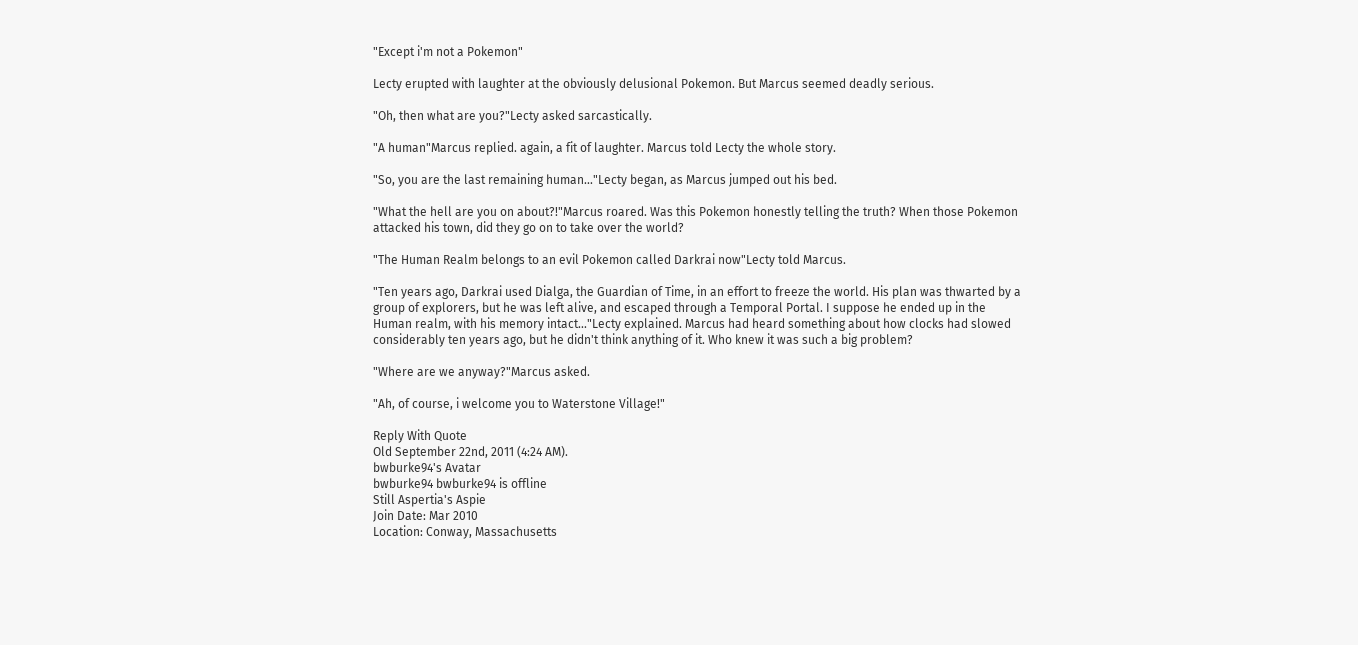"Except i'm not a Pokemon"

Lecty erupted with laughter at the obviously delusional Pokemon. But Marcus seemed deadly serious.

"Oh, then what are you?"Lecty asked sarcastically.

"A human"Marcus replied. again, a fit of laughter. Marcus told Lecty the whole story.

"So, you are the last remaining human..."Lecty began, as Marcus jumped out his bed.

"What the hell are you on about?!"Marcus roared. Was this Pokemon honestly telling the truth? When those Pokemon attacked his town, did they go on to take over the world?

"The Human Realm belongs to an evil Pokemon called Darkrai now"Lecty told Marcus.

"Ten years ago, Darkrai used Dialga, the Guardian of Time, in an effort to freeze the world. His plan was thwarted by a group of explorers, but he was left alive, and escaped through a Temporal Portal. I suppose he ended up in the Human realm, with his memory intact..."Lecty explained. Marcus had heard something about how clocks had slowed considerably ten years ago, but he didn't think anything of it. Who knew it was such a big problem?

"Where are we anyway?"Marcus asked.

"Ah, of course, i welcome you to Waterstone Village!"

Reply With Quote
Old September 22nd, 2011 (4:24 AM).
bwburke94's Avatar
bwburke94 bwburke94 is offline
Still Aspertia's Aspie
Join Date: Mar 2010
Location: Conway, Massachusetts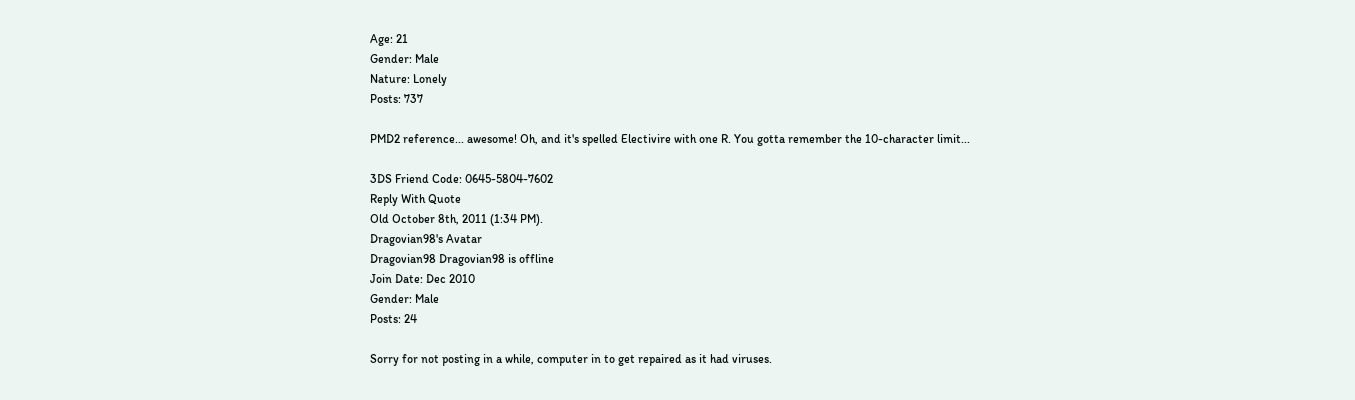Age: 21
Gender: Male
Nature: Lonely
Posts: 737

PMD2 reference... awesome! Oh, and it's spelled Electivire with one R. You gotta remember the 10-character limit...

3DS Friend Code: 0645-5804-7602
Reply With Quote
Old October 8th, 2011 (1:34 PM).
Dragovian98's Avatar
Dragovian98 Dragovian98 is offline
Join Date: Dec 2010
Gender: Male
Posts: 24

Sorry for not posting in a while, computer in to get repaired as it had viruses.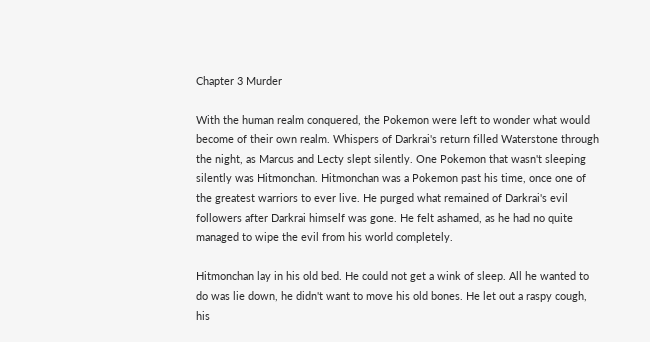Chapter 3 Murder

With the human realm conquered, the Pokemon were left to wonder what would become of their own realm. Whispers of Darkrai's return filled Waterstone through the night, as Marcus and Lecty slept silently. One Pokemon that wasn't sleeping silently was Hitmonchan. Hitmonchan was a Pokemon past his time, once one of the greatest warriors to ever live. He purged what remained of Darkrai's evil followers after Darkrai himself was gone. He felt ashamed, as he had no quite managed to wipe the evil from his world completely.

Hitmonchan lay in his old bed. He could not get a wink of sleep. All he wanted to do was lie down, he didn't want to move his old bones. He let out a raspy cough, his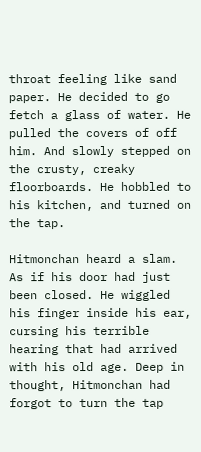throat feeling like sand paper. He decided to go fetch a glass of water. He pulled the covers of off him. And slowly stepped on the crusty, creaky floorboards. He hobbled to his kitchen, and turned on the tap.

Hitmonchan heard a slam. As if his door had just been closed. He wiggled his finger inside his ear, cursing his terrible hearing that had arrived with his old age. Deep in thought, Hitmonchan had forgot to turn the tap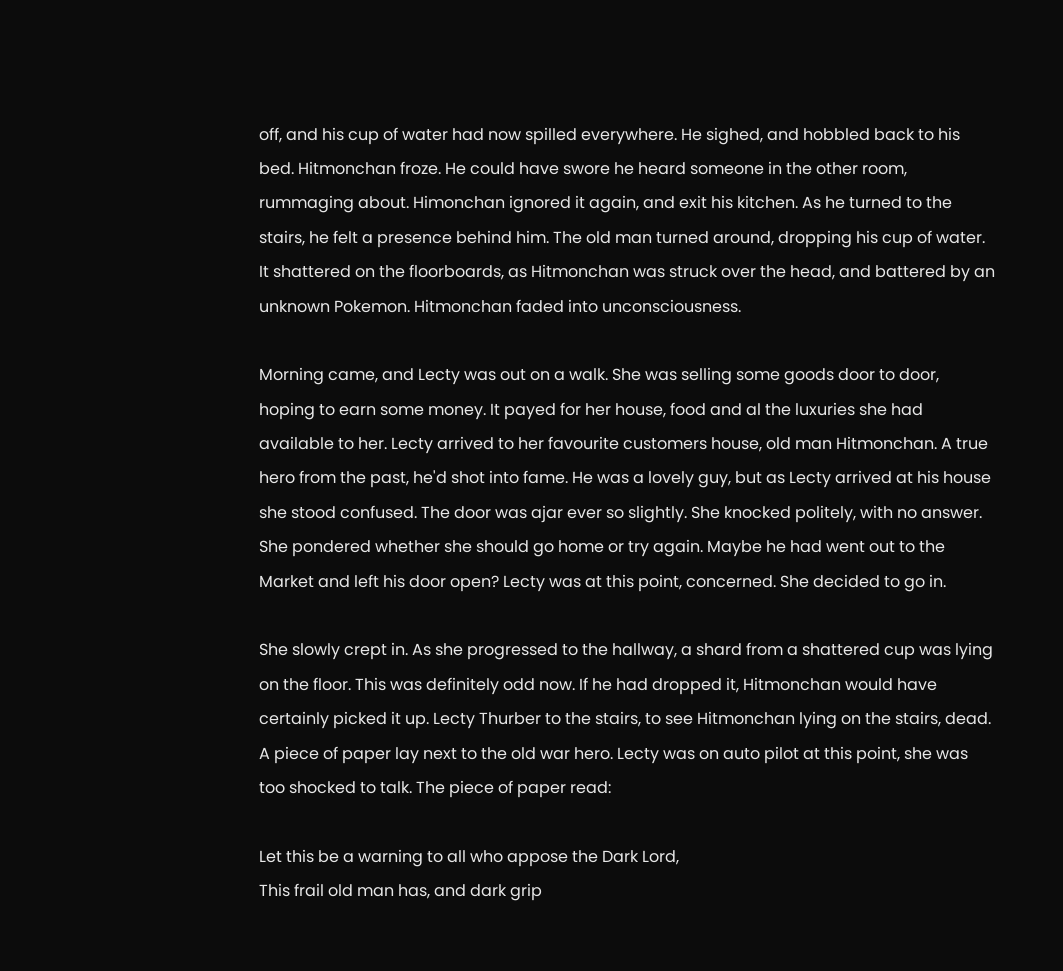off, and his cup of water had now spilled everywhere. He sighed, and hobbled back to his bed. Hitmonchan froze. He could have swore he heard someone in the other room, rummaging about. Himonchan ignored it again, and exit his kitchen. As he turned to the stairs, he felt a presence behind him. The old man turned around, dropping his cup of water. It shattered on the floorboards, as Hitmonchan was struck over the head, and battered by an unknown Pokemon. Hitmonchan faded into unconsciousness.

Morning came, and Lecty was out on a walk. She was selling some goods door to door, hoping to earn some money. It payed for her house, food and al the luxuries she had available to her. Lecty arrived to her favourite customers house, old man Hitmonchan. A true hero from the past, he'd shot into fame. He was a lovely guy, but as Lecty arrived at his house she stood confused. The door was ajar ever so slightly. She knocked politely, with no answer. She pondered whether she should go home or try again. Maybe he had went out to the Market and left his door open? Lecty was at this point, concerned. She decided to go in.

She slowly crept in. As she progressed to the hallway, a shard from a shattered cup was lying on the floor. This was definitely odd now. If he had dropped it, Hitmonchan would have certainly picked it up. Lecty Thurber to the stairs, to see Hitmonchan lying on the stairs, dead. A piece of paper lay next to the old war hero. Lecty was on auto pilot at this point, she was too shocked to talk. The piece of paper read:

Let this be a warning to all who appose the Dark Lord,
This frail old man has, and dark grip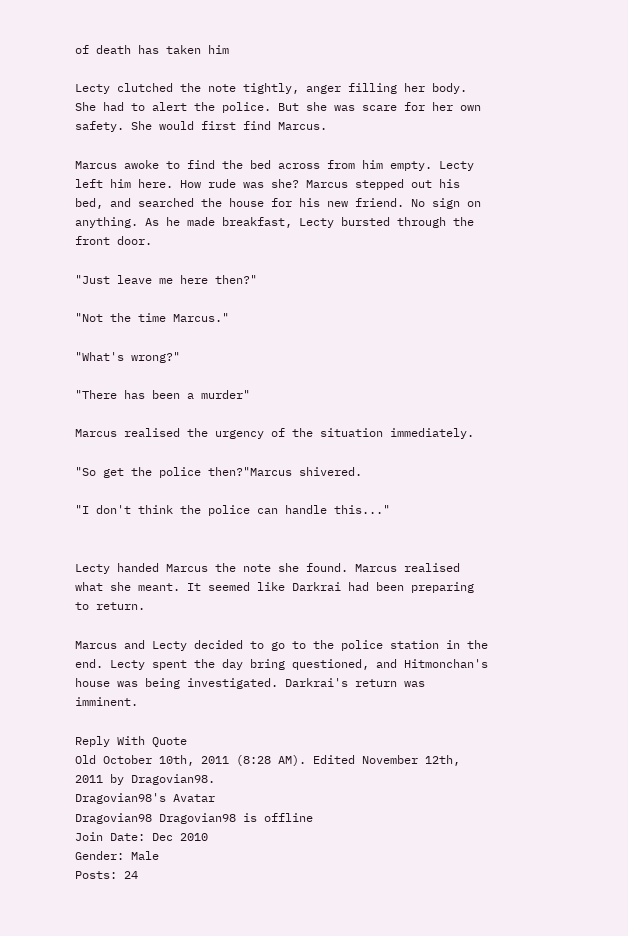of death has taken him

Lecty clutched the note tightly, anger filling her body. She had to alert the police. But she was scare for her own safety. She would first find Marcus.

Marcus awoke to find the bed across from him empty. Lecty left him here. How rude was she? Marcus stepped out his bed, and searched the house for his new friend. No sign on anything. As he made breakfast, Lecty bursted through the front door.

"Just leave me here then?"

"Not the time Marcus."

"What's wrong?"

"There has been a murder"

Marcus realised the urgency of the situation immediately.

"So get the police then?"Marcus shivered.

"I don't think the police can handle this..."


Lecty handed Marcus the note she found. Marcus realised what she meant. It seemed like Darkrai had been preparing to return.

Marcus and Lecty decided to go to the police station in the end. Lecty spent the day bring questioned, and Hitmonchan's house was being investigated. Darkrai's return was imminent.

Reply With Quote
Old October 10th, 2011 (8:28 AM). Edited November 12th, 2011 by Dragovian98.
Dragovian98's Avatar
Dragovian98 Dragovian98 is offline
Join Date: Dec 2010
Gender: Male
Posts: 24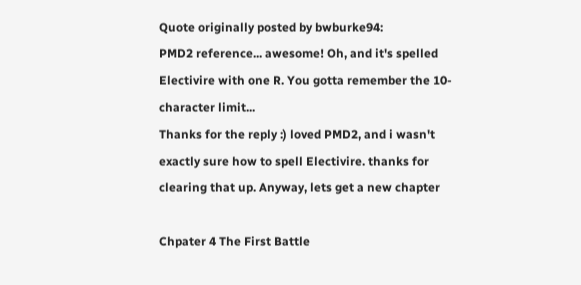Quote originally posted by bwburke94:
PMD2 reference... awesome! Oh, and it's spelled Electivire with one R. You gotta remember the 10-character limit...
Thanks for the reply :) loved PMD2, and i wasn't exactly sure how to spell Electivire. thanks for clearing that up. Anyway, lets get a new chapter

Chpater 4 The First Battle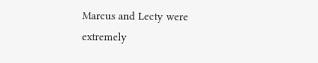Marcus and Lecty were extremely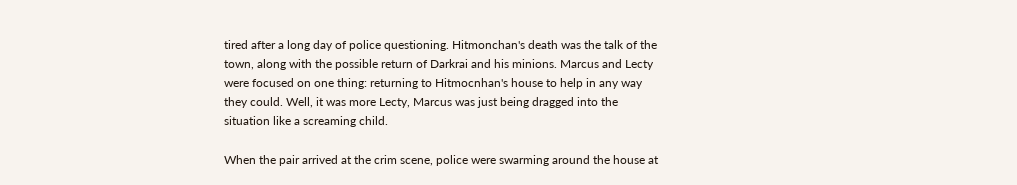tired after a long day of police questioning. Hitmonchan's death was the talk of the town, along with the possible return of Darkrai and his minions. Marcus and Lecty were focused on one thing: returning to Hitmocnhan's house to help in any way they could. Well, it was more Lecty, Marcus was just being dragged into the situation like a screaming child.

When the pair arrived at the crim scene, police were swarming around the house at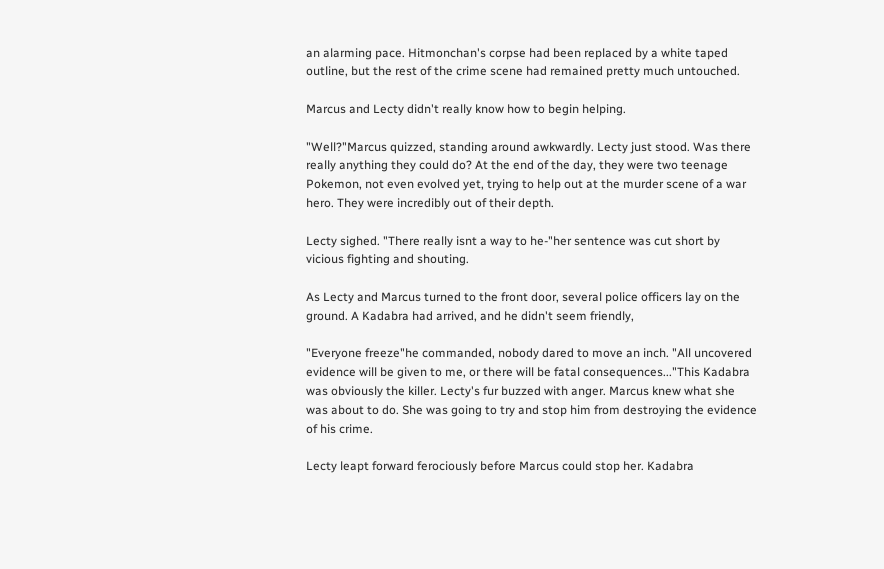an alarming pace. Hitmonchan's corpse had been replaced by a white taped outline, but the rest of the crime scene had remained pretty much untouched.

Marcus and Lecty didn't really know how to begin helping.

"Well?"Marcus quizzed, standing around awkwardly. Lecty just stood. Was there really anything they could do? At the end of the day, they were two teenage Pokemon, not even evolved yet, trying to help out at the murder scene of a war hero. They were incredibly out of their depth.

Lecty sighed. "There really isnt a way to he-"her sentence was cut short by vicious fighting and shouting.

As Lecty and Marcus turned to the front door, several police officers lay on the ground. A Kadabra had arrived, and he didn't seem friendly,

"Everyone freeze"he commanded, nobody dared to move an inch. "All uncovered evidence will be given to me, or there will be fatal consequences..."This Kadabra was obviously the killer. Lecty's fur buzzed with anger. Marcus knew what she was about to do. She was going to try and stop him from destroying the evidence of his crime.

Lecty leapt forward ferociously before Marcus could stop her. Kadabra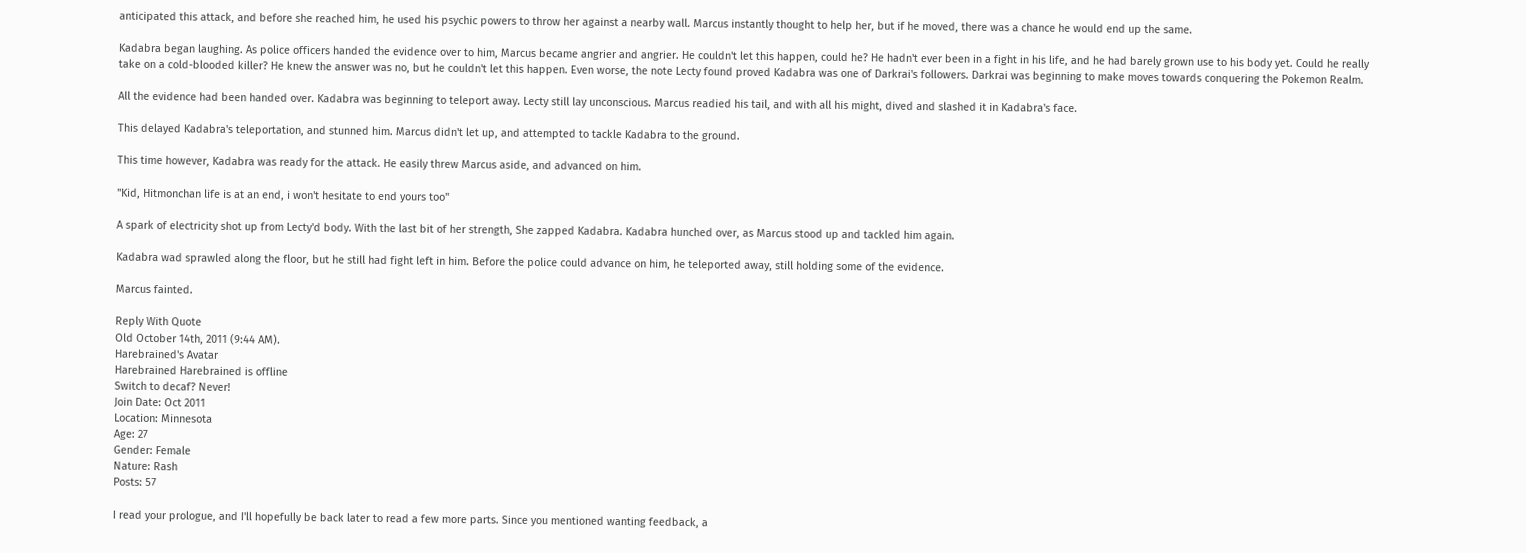anticipated this attack, and before she reached him, he used his psychic powers to throw her against a nearby wall. Marcus instantly thought to help her, but if he moved, there was a chance he would end up the same.

Kadabra began laughing. As police officers handed the evidence over to him, Marcus became angrier and angrier. He couldn't let this happen, could he? He hadn't ever been in a fight in his life, and he had barely grown use to his body yet. Could he really take on a cold-blooded killer? He knew the answer was no, but he couldn't let this happen. Even worse, the note Lecty found proved Kadabra was one of Darkrai's followers. Darkrai was beginning to make moves towards conquering the Pokemon Realm.

All the evidence had been handed over. Kadabra was beginning to teleport away. Lecty still lay unconscious. Marcus readied his tail, and with all his might, dived and slashed it in Kadabra's face.

This delayed Kadabra's teleportation, and stunned him. Marcus didn't let up, and attempted to tackle Kadabra to the ground.

This time however, Kadabra was ready for the attack. He easily threw Marcus aside, and advanced on him.

"Kid, Hitmonchan life is at an end, i won't hesitate to end yours too"

A spark of electricity shot up from Lecty'd body. With the last bit of her strength, She zapped Kadabra. Kadabra hunched over, as Marcus stood up and tackled him again.

Kadabra wad sprawled along the floor, but he still had fight left in him. Before the police could advance on him, he teleported away, still holding some of the evidence.

Marcus fainted.

Reply With Quote
Old October 14th, 2011 (9:44 AM).
Harebrained's Avatar
Harebrained Harebrained is offline
Switch to decaf? Never!
Join Date: Oct 2011
Location: Minnesota
Age: 27
Gender: Female
Nature: Rash
Posts: 57

I read your prologue, and I'll hopefully be back later to read a few more parts. Since you mentioned wanting feedback, a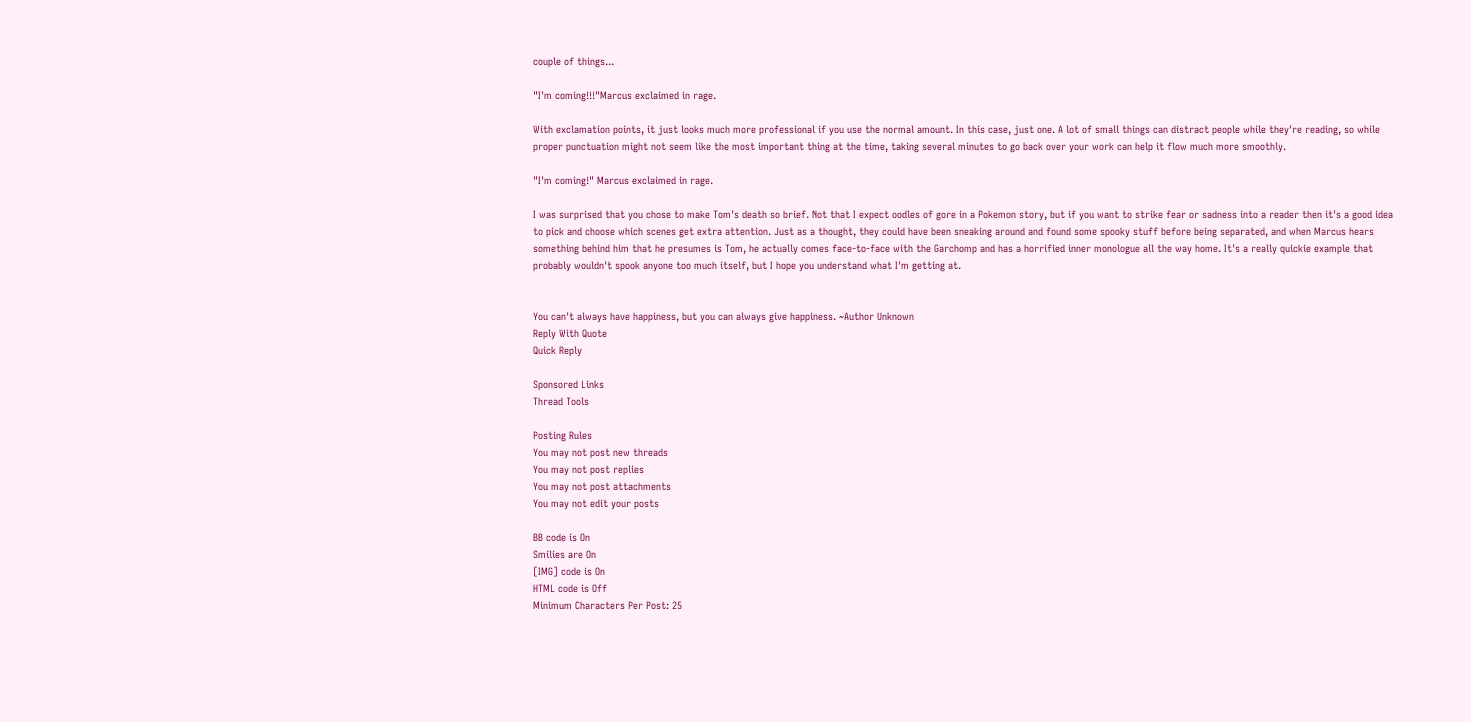couple of things...

"I'm coming!!!"Marcus exclaimed in rage.

With exclamation points, it just looks much more professional if you use the normal amount. In this case, just one. A lot of small things can distract people while they're reading, so while proper punctuation might not seem like the most important thing at the time, taking several minutes to go back over your work can help it flow much more smoothly.

"I'm coming!" Marcus exclaimed in rage.

I was surprised that you chose to make Tom's death so brief. Not that I expect oodles of gore in a Pokemon story, but if you want to strike fear or sadness into a reader then it's a good idea to pick and choose which scenes get extra attention. Just as a thought, they could have been sneaking around and found some spooky stuff before being separated, and when Marcus hears something behind him that he presumes is Tom, he actually comes face-to-face with the Garchomp and has a horrified inner monologue all the way home. It's a really quickie example that probably wouldn't spook anyone too much itself, but I hope you understand what I'm getting at.


You can't always have happiness, but you can always give happiness. ~Author Unknown
Reply With Quote
Quick Reply

Sponsored Links
Thread Tools

Posting Rules
You may not post new threads
You may not post replies
You may not post attachments
You may not edit your posts

BB code is On
Smilies are On
[IMG] code is On
HTML code is Off
Minimum Characters Per Post: 25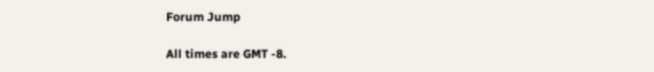Forum Jump

All times are GMT -8.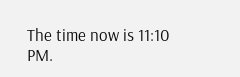The time now is 11:10 PM.